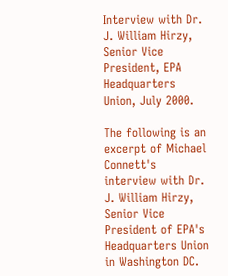Interview with Dr. J. William Hirzy, Senior Vice President, EPA Headquarters Union, July 2000.

The following is an excerpt of Michael Connett's interview with Dr. J. William Hirzy, Senior Vice President of EPA's Headquarters Union in Washington DC.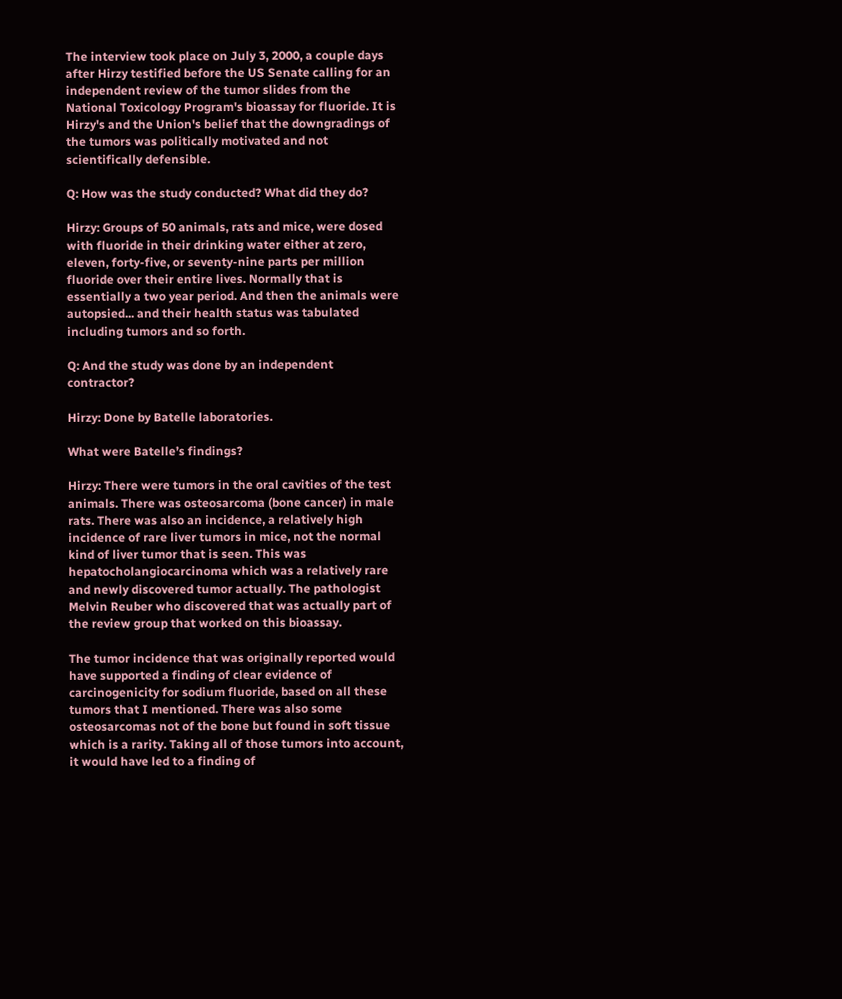The interview took place on July 3, 2000, a couple days after Hirzy testified before the US Senate calling for an independent review of the tumor slides from the National Toxicology Program's bioassay for fluoride. It is Hirzy's and the Union's belief that the downgradings of the tumors was politically motivated and not scientifically defensible.

Q: How was the study conducted? What did they do?

Hirzy: Groups of 50 animals, rats and mice, were dosed with fluoride in their drinking water either at zero, eleven, forty-five, or seventy-nine parts per million fluoride over their entire lives. Normally that is essentially a two year period. And then the animals were autopsied... and their health status was tabulated including tumors and so forth.

Q: And the study was done by an independent contractor?

Hirzy: Done by Batelle laboratories.

What were Batelle’s findings?

Hirzy: There were tumors in the oral cavities of the test animals. There was osteosarcoma (bone cancer) in male rats. There was also an incidence, a relatively high incidence of rare liver tumors in mice, not the normal kind of liver tumor that is seen. This was hepatocholangiocarcinoma which was a relatively rare and newly discovered tumor actually. The pathologist Melvin Reuber who discovered that was actually part of the review group that worked on this bioassay.

The tumor incidence that was originally reported would have supported a finding of clear evidence of carcinogenicity for sodium fluoride, based on all these tumors that I mentioned. There was also some osteosarcomas not of the bone but found in soft tissue which is a rarity. Taking all of those tumors into account, it would have led to a finding of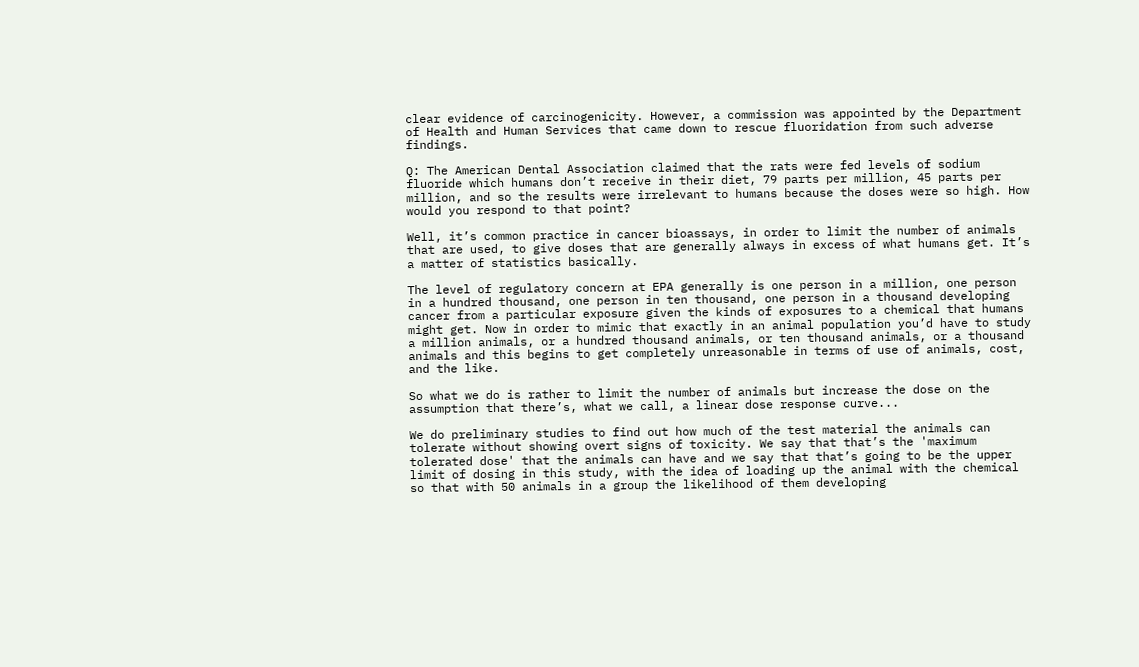clear evidence of carcinogenicity. However, a commission was appointed by the Department of Health and Human Services that came down to rescue fluoridation from such adverse findings.

Q: The American Dental Association claimed that the rats were fed levels of sodium fluoride which humans don’t receive in their diet, 79 parts per million, 45 parts per million, and so the results were irrelevant to humans because the doses were so high. How would you respond to that point?

Well, it’s common practice in cancer bioassays, in order to limit the number of animals that are used, to give doses that are generally always in excess of what humans get. It’s a matter of statistics basically.

The level of regulatory concern at EPA generally is one person in a million, one person in a hundred thousand, one person in ten thousand, one person in a thousand developing cancer from a particular exposure given the kinds of exposures to a chemical that humans might get. Now in order to mimic that exactly in an animal population you’d have to study a million animals, or a hundred thousand animals, or ten thousand animals, or a thousand animals and this begins to get completely unreasonable in terms of use of animals, cost, and the like.

So what we do is rather to limit the number of animals but increase the dose on the assumption that there’s, what we call, a linear dose response curve...

We do preliminary studies to find out how much of the test material the animals can tolerate without showing overt signs of toxicity. We say that that’s the 'maximum tolerated dose' that the animals can have and we say that that’s going to be the upper limit of dosing in this study, with the idea of loading up the animal with the chemical so that with 50 animals in a group the likelihood of them developing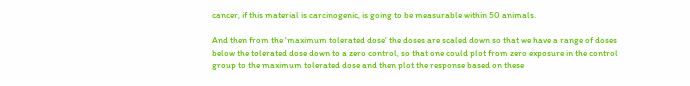cancer, if this material is carcinogenic, is going to be measurable within 50 animals.

And then from the 'maximum tolerated dose' the doses are scaled down so that we have a range of doses below the tolerated dose down to a zero control, so that one could plot from zero exposure in the control group to the maximum tolerated dose and then plot the response based on these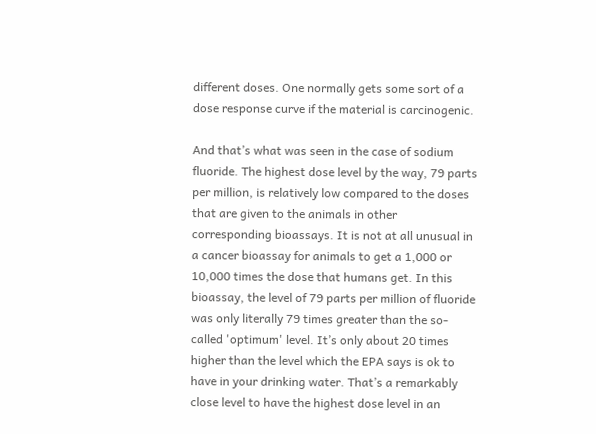different doses. One normally gets some sort of a dose response curve if the material is carcinogenic.

And that’s what was seen in the case of sodium fluoride. The highest dose level by the way, 79 parts per million, is relatively low compared to the doses that are given to the animals in other corresponding bioassays. It is not at all unusual in a cancer bioassay for animals to get a 1,000 or 10,000 times the dose that humans get. In this bioassay, the level of 79 parts per million of fluoride was only literally 79 times greater than the so-called 'optimum' level. It’s only about 20 times higher than the level which the EPA says is ok to have in your drinking water. That’s a remarkably close level to have the highest dose level in an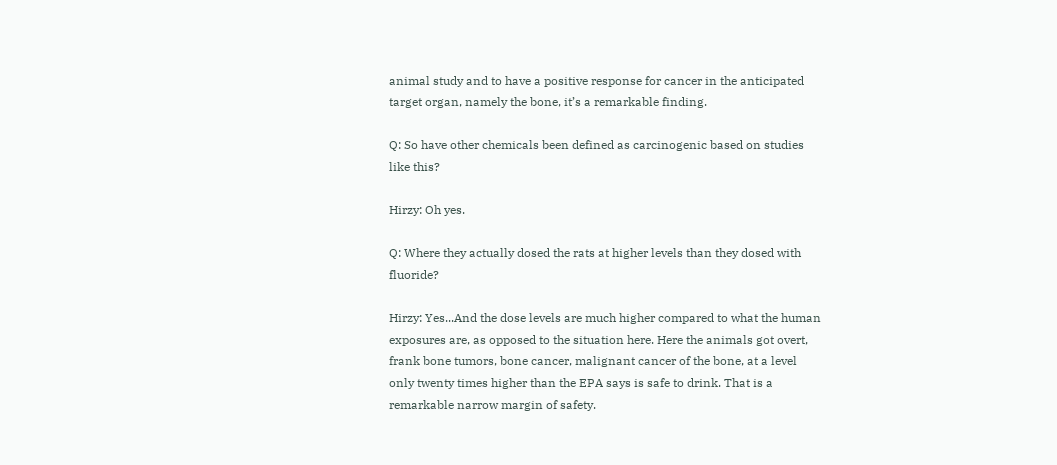animal study and to have a positive response for cancer in the anticipated target organ, namely the bone, it’s a remarkable finding.

Q: So have other chemicals been defined as carcinogenic based on studies like this?

Hirzy: Oh yes.

Q: Where they actually dosed the rats at higher levels than they dosed with fluoride?

Hirzy: Yes...And the dose levels are much higher compared to what the human exposures are, as opposed to the situation here. Here the animals got overt, frank bone tumors, bone cancer, malignant cancer of the bone, at a level only twenty times higher than the EPA says is safe to drink. That is a remarkable narrow margin of safety.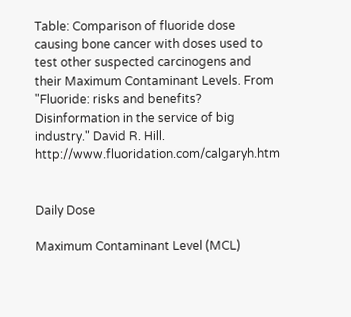Table: Comparison of fluoride dose causing bone cancer with doses used to test other suspected carcinogens and their Maximum Contaminant Levels. From "Fluoride: risks and benefits? Disinformation in the service of big industry." David R. Hill. http://www.fluoridation.com/calgaryh.htm


Daily Dose

Maximum Contaminant Level (MCL)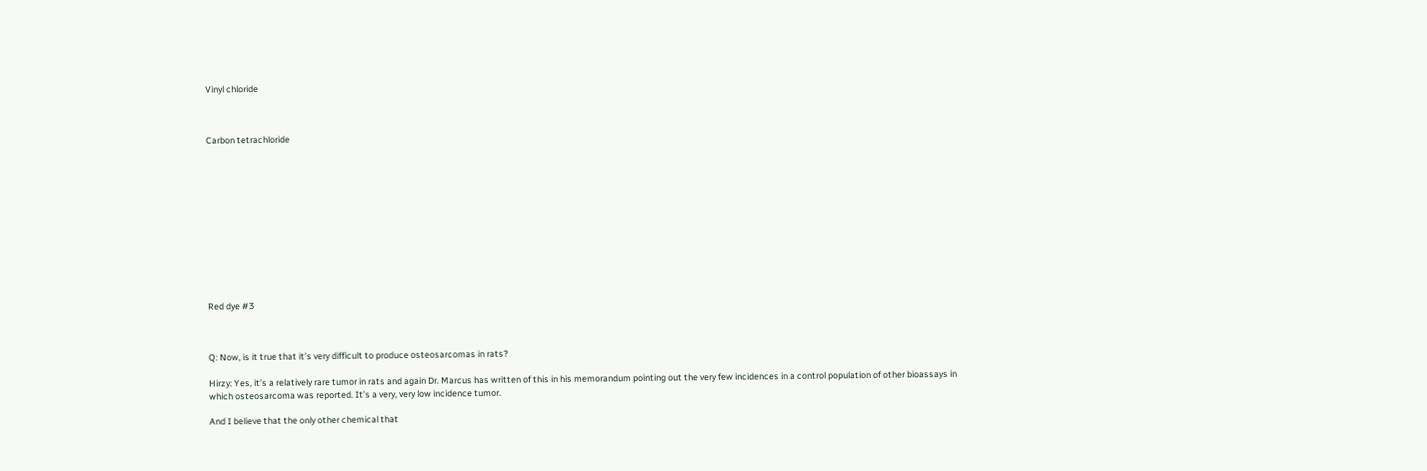Vinyl chloride



Carbon tetrachloride












Red dye #3



Q: Now, is it true that it’s very difficult to produce osteosarcomas in rats?

Hirzy: Yes, it’s a relatively rare tumor in rats and again Dr. Marcus has written of this in his memorandum pointing out the very few incidences in a control population of other bioassays in which osteosarcoma was reported. It’s a very, very low incidence tumor.

And I believe that the only other chemical that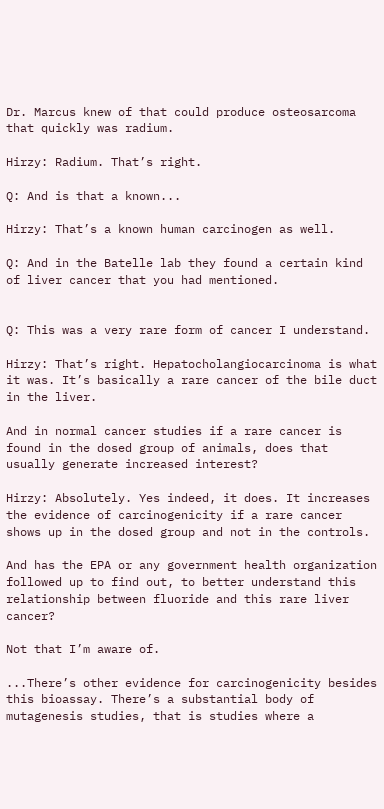Dr. Marcus knew of that could produce osteosarcoma that quickly was radium.

Hirzy: Radium. That’s right.

Q: And is that a known...

Hirzy: That’s a known human carcinogen as well.

Q: And in the Batelle lab they found a certain kind of liver cancer that you had mentioned.


Q: This was a very rare form of cancer I understand.

Hirzy: That’s right. Hepatocholangiocarcinoma is what it was. It’s basically a rare cancer of the bile duct in the liver.

And in normal cancer studies if a rare cancer is found in the dosed group of animals, does that usually generate increased interest?

Hirzy: Absolutely. Yes indeed, it does. It increases the evidence of carcinogenicity if a rare cancer shows up in the dosed group and not in the controls.

And has the EPA or any government health organization followed up to find out, to better understand this relationship between fluoride and this rare liver cancer?

Not that I’m aware of.

...There’s other evidence for carcinogenicity besides this bioassay. There’s a substantial body of mutagenesis studies, that is studies where a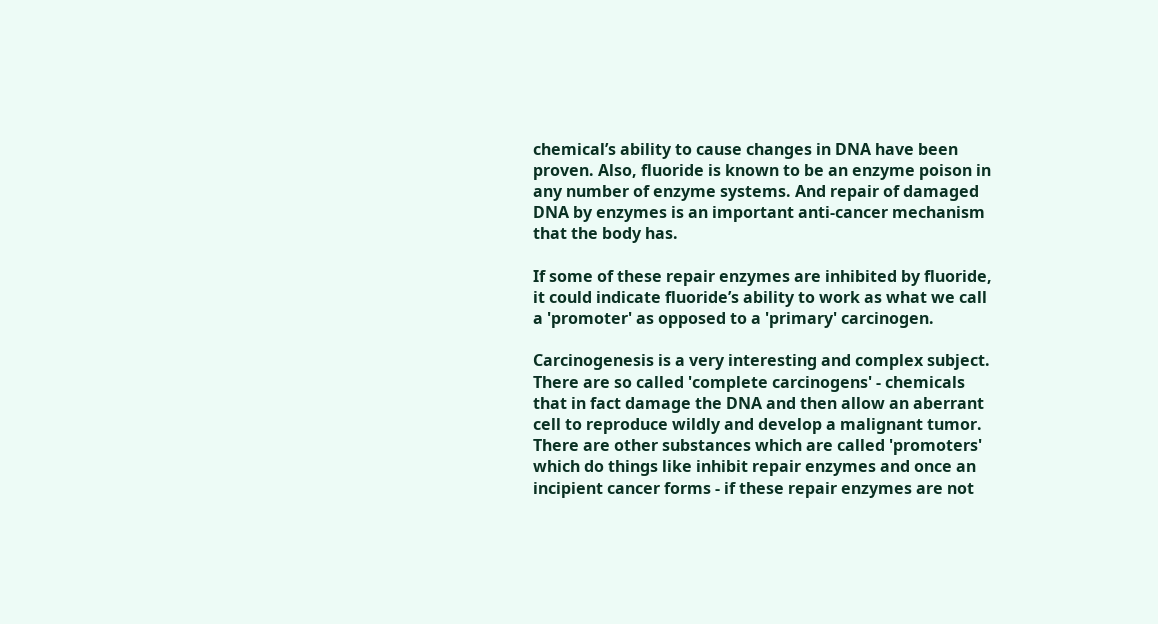chemical’s ability to cause changes in DNA have been proven. Also, fluoride is known to be an enzyme poison in any number of enzyme systems. And repair of damaged DNA by enzymes is an important anti-cancer mechanism that the body has.

If some of these repair enzymes are inhibited by fluoride, it could indicate fluoride’s ability to work as what we call a 'promoter' as opposed to a 'primary' carcinogen.

Carcinogenesis is a very interesting and complex subject. There are so called 'complete carcinogens' - chemicals that in fact damage the DNA and then allow an aberrant cell to reproduce wildly and develop a malignant tumor. There are other substances which are called 'promoters' which do things like inhibit repair enzymes and once an incipient cancer forms - if these repair enzymes are not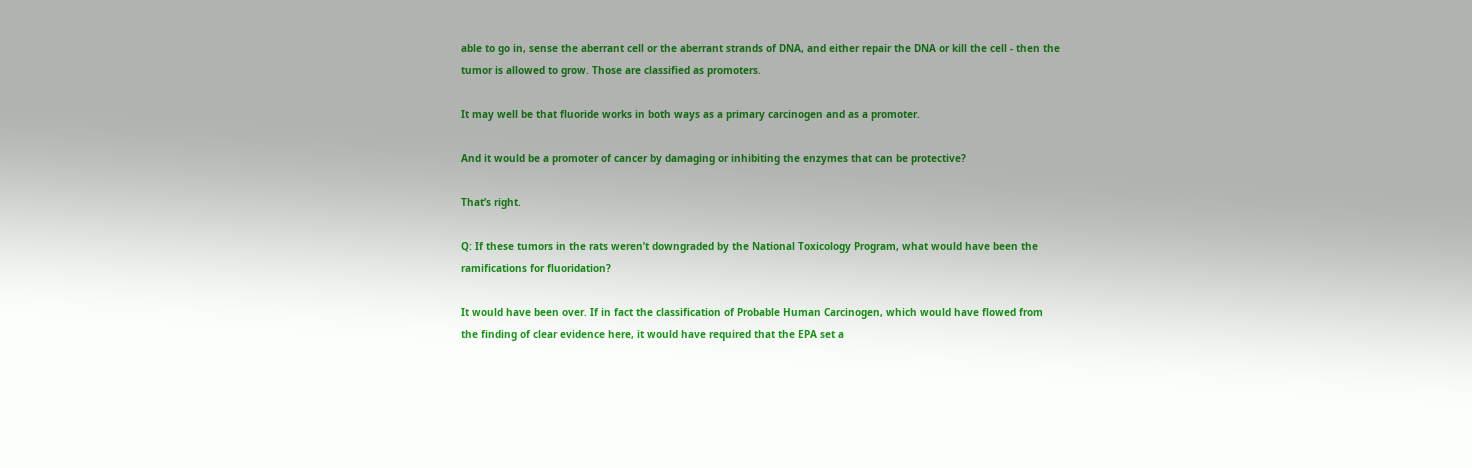able to go in, sense the aberrant cell or the aberrant strands of DNA, and either repair the DNA or kill the cell - then the tumor is allowed to grow. Those are classified as promoters.

It may well be that fluoride works in both ways as a primary carcinogen and as a promoter.

And it would be a promoter of cancer by damaging or inhibiting the enzymes that can be protective?

That’s right.

Q: If these tumors in the rats weren’t downgraded by the National Toxicology Program, what would have been the ramifications for fluoridation?

It would have been over. If in fact the classification of Probable Human Carcinogen, which would have flowed from the finding of clear evidence here, it would have required that the EPA set a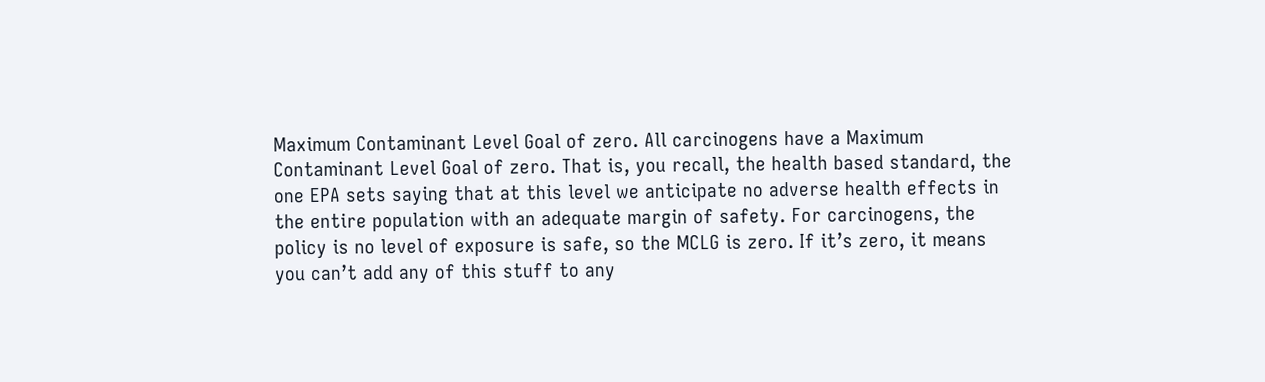Maximum Contaminant Level Goal of zero. All carcinogens have a Maximum Contaminant Level Goal of zero. That is, you recall, the health based standard, the one EPA sets saying that at this level we anticipate no adverse health effects in the entire population with an adequate margin of safety. For carcinogens, the policy is no level of exposure is safe, so the MCLG is zero. If it’s zero, it means you can’t add any of this stuff to any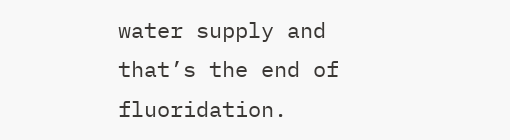water supply and that’s the end of fluoridation.